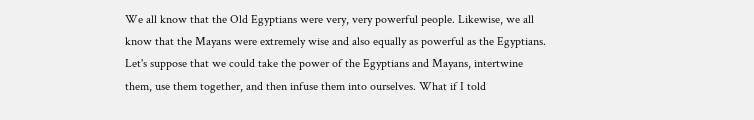We all know that the Old Egyptians were very, very powerful people. Likewise, we all know that the Mayans were extremely wise and also equally as powerful as the Egyptians. Let's suppose that we could take the power of the Egyptians and Mayans, intertwine them, use them together, and then infuse them into ourselves. What if I told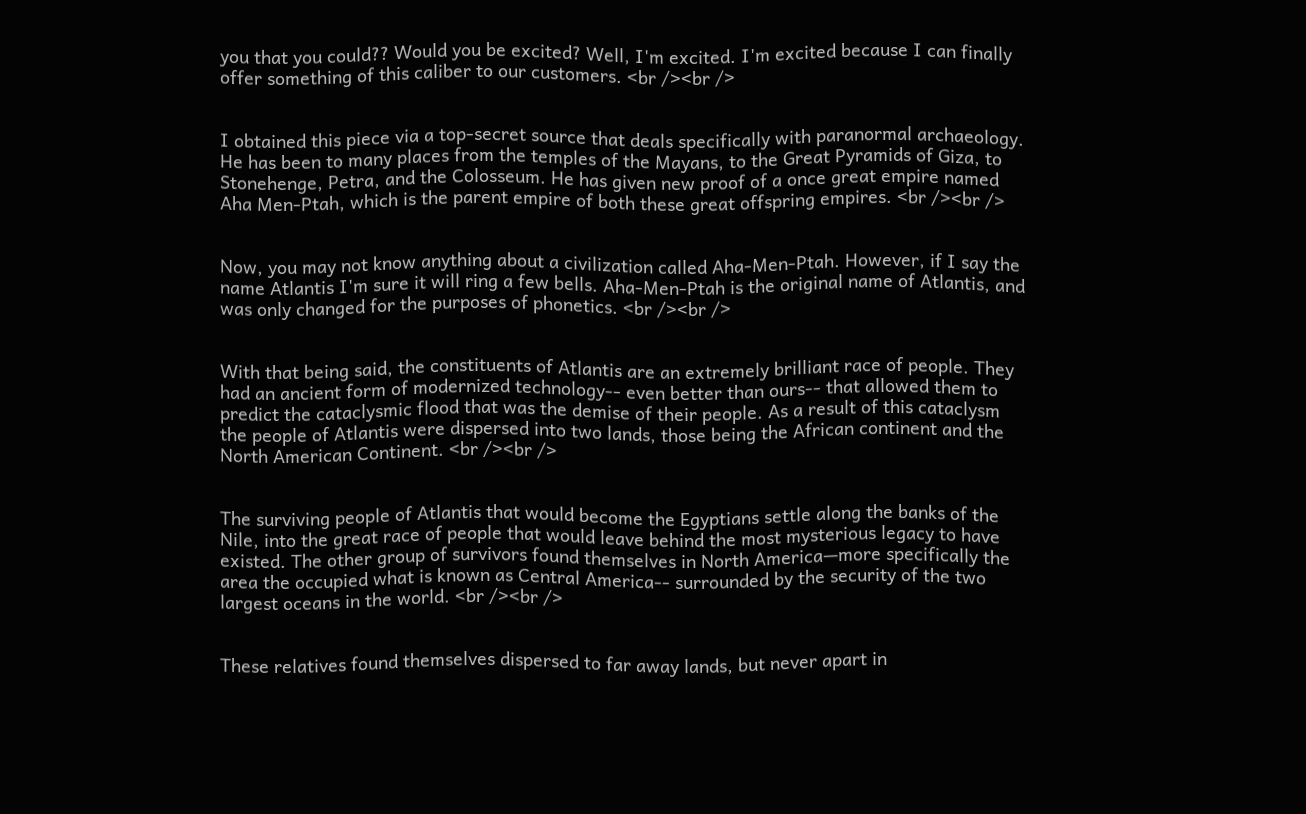you that you could?? Would you be excited? Well, I'm excited. I'm excited because I can finally offer something of this caliber to our customers. <br /><br />


I obtained this piece via a top-secret source that deals specifically with paranormal archaeology. He has been to many places from the temples of the Mayans, to the Great Pyramids of Giza, to Stonehenge, Petra, and the Colosseum. He has given new proof of a once great empire named Aha Men-Ptah, which is the parent empire of both these great offspring empires. <br /><br />


Now, you may not know anything about a civilization called Aha-Men-Ptah. However, if I say the name Atlantis I'm sure it will ring a few bells. Aha-Men-Ptah is the original name of Atlantis, and was only changed for the purposes of phonetics. <br /><br />


With that being said, the constituents of Atlantis are an extremely brilliant race of people. They had an ancient form of modernized technology-- even better than ours-- that allowed them to predict the cataclysmic flood that was the demise of their people. As a result of this cataclysm the people of Atlantis were dispersed into two lands, those being the African continent and the North American Continent. <br /><br />


The surviving people of Atlantis that would become the Egyptians settle along the banks of the Nile, into the great race of people that would leave behind the most mysterious legacy to have existed. The other group of survivors found themselves in North America—more specifically the area the occupied what is known as Central America-- surrounded by the security of the two largest oceans in the world. <br /><br />


These relatives found themselves dispersed to far away lands, but never apart in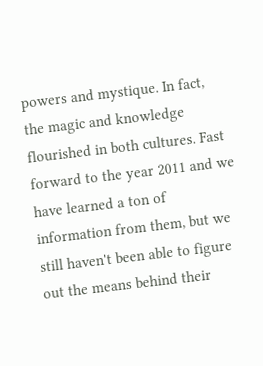powers and mystique. In fact, the magic and knowledge flourished in both cultures. Fast forward to the year 2011 and we have learned a ton of information from them, but we still haven't been able to figure out the means behind their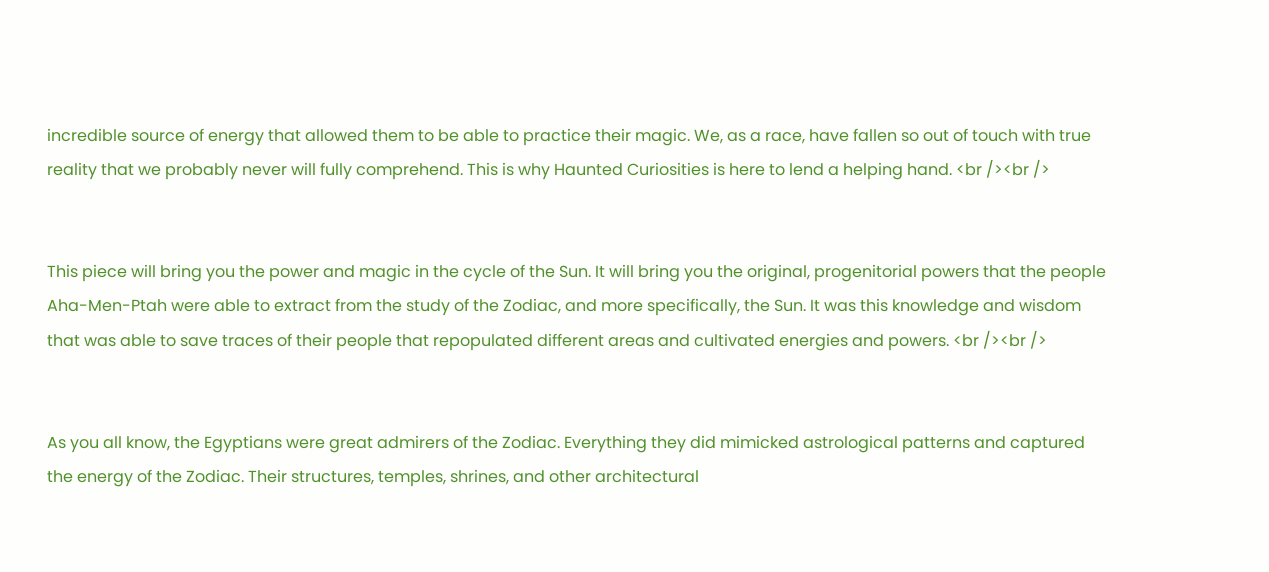incredible source of energy that allowed them to be able to practice their magic. We, as a race, have fallen so out of touch with true reality that we probably never will fully comprehend. This is why Haunted Curiosities is here to lend a helping hand. <br /><br />


This piece will bring you the power and magic in the cycle of the Sun. It will bring you the original, progenitorial powers that the people Aha-Men-Ptah were able to extract from the study of the Zodiac, and more specifically, the Sun. It was this knowledge and wisdom that was able to save traces of their people that repopulated different areas and cultivated energies and powers. <br /><br />


As you all know, the Egyptians were great admirers of the Zodiac. Everything they did mimicked astrological patterns and captured the energy of the Zodiac. Their structures, temples, shrines, and other architectural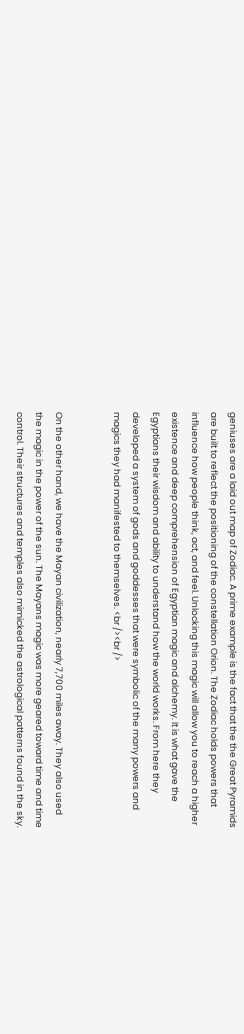geniuses are a laid out map of Zodiac. A prime example is the fact that the the Great Pyramids are built to reflect the positioning of the constellation Orion. The Zodiac holds powers that influence how people think, act, and feel. Unlocking this magic will allow you to reach a higher existence and deep comprehension of Egyptian magic and alchemy. It is what gave the Egyptians their wisdom and ability to understand how the world works. From here they developed a system of gods and goddesses that were symbolic of the many powers and magics they had manifested to themselves. <br /><br />


On the other hand, we have the Mayan civilization, nearly 7,700 miles away. They also used the magic in the power of the sun. The Mayans magic was more geared toward time and time control. Their structures and temples also mimicked the astrological patterns found in the sky.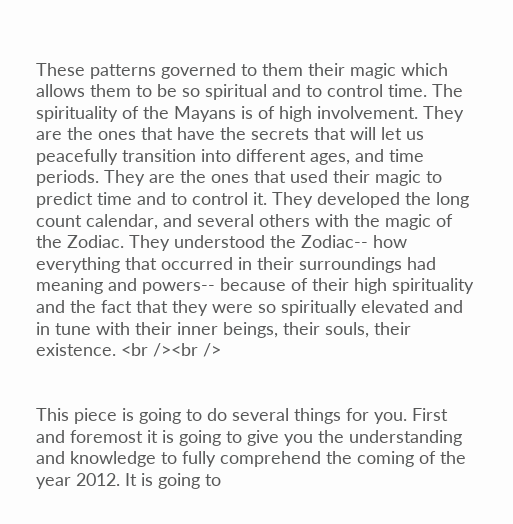These patterns governed to them their magic which allows them to be so spiritual and to control time. The spirituality of the Mayans is of high involvement. They are the ones that have the secrets that will let us peacefully transition into different ages, and time periods. They are the ones that used their magic to predict time and to control it. They developed the long count calendar, and several others with the magic of the Zodiac. They understood the Zodiac-- how everything that occurred in their surroundings had meaning and powers-- because of their high spirituality and the fact that they were so spiritually elevated and in tune with their inner beings, their souls, their existence. <br /><br />


This piece is going to do several things for you. First and foremost it is going to give you the understanding and knowledge to fully comprehend the coming of the year 2012. It is going to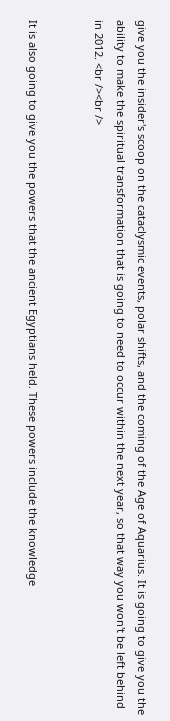give you the insider's scoop on the cataclysmic events, polar shifts, and the coming of the Age of Aquarius. It is going to give you the ability to make the spiritual transformation that is going to need to occur within the next year, so that way you won't be left behind in 2012. <br /><br />


It is also going to give you the powers that the ancient Egyptians held. These powers include the knowledge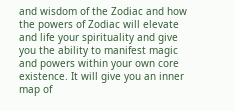and wisdom of the Zodiac and how the powers of Zodiac will elevate and life your spirituality and give you the ability to manifest magic and powers within your own core existence. It will give you an inner map of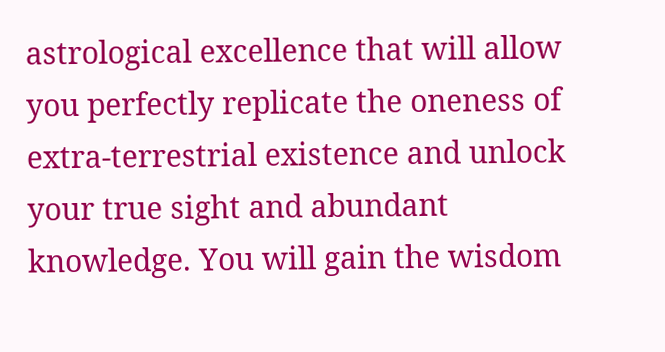astrological excellence that will allow you perfectly replicate the oneness of extra-terrestrial existence and unlock your true sight and abundant knowledge. You will gain the wisdom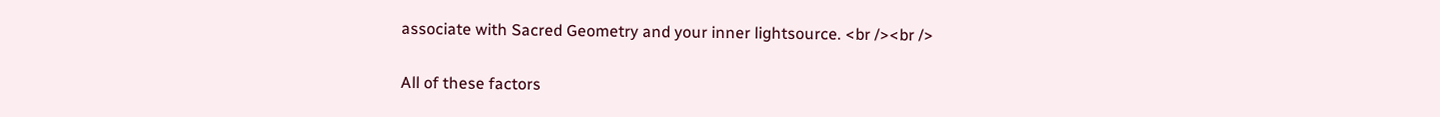associate with Sacred Geometry and your inner lightsource. <br /><br />


All of these factors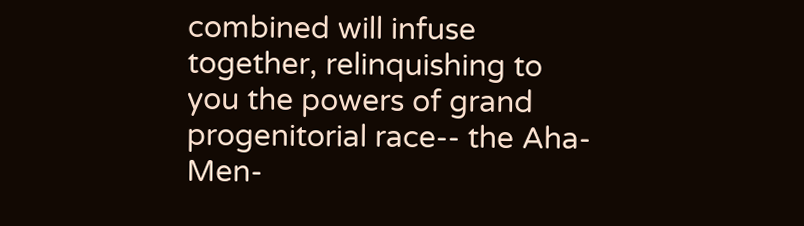combined will infuse together, relinquishing to you the powers of grand progenitorial race-- the Aha-Men-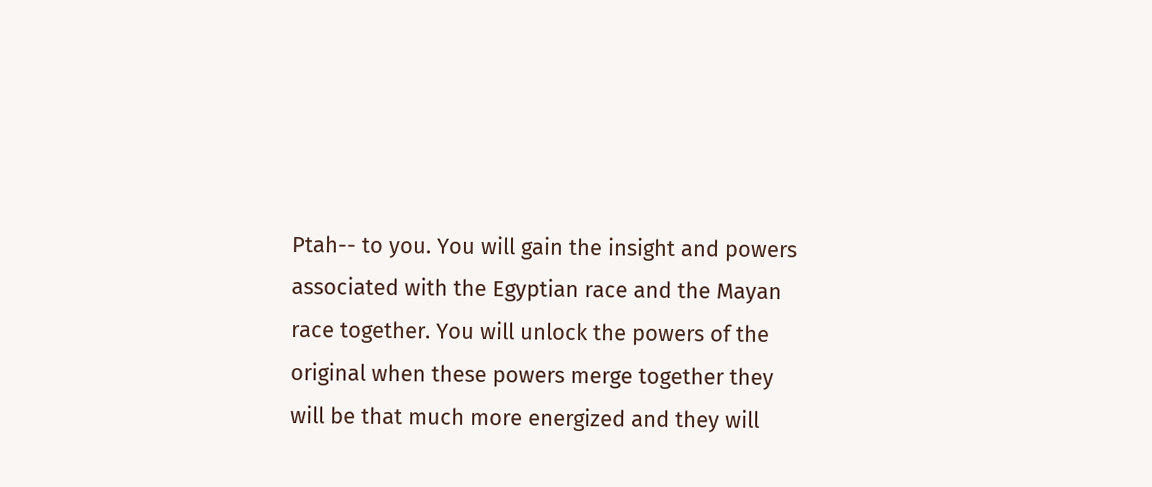Ptah-- to you. You will gain the insight and powers associated with the Egyptian race and the Mayan race together. You will unlock the powers of the original when these powers merge together they will be that much more energized and they will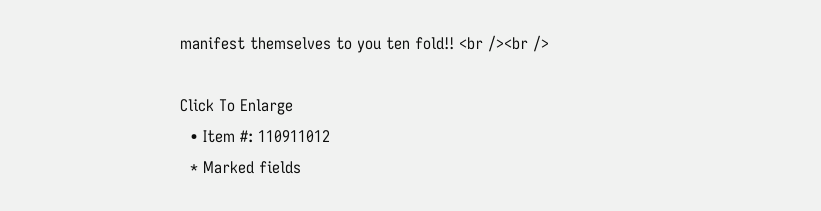manifest themselves to you ten fold!! <br /><br />

Click To Enlarge
  • Item #: 110911012
  * Marked fields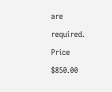are required.
Price $850.00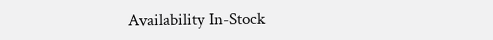Availability In-Stock